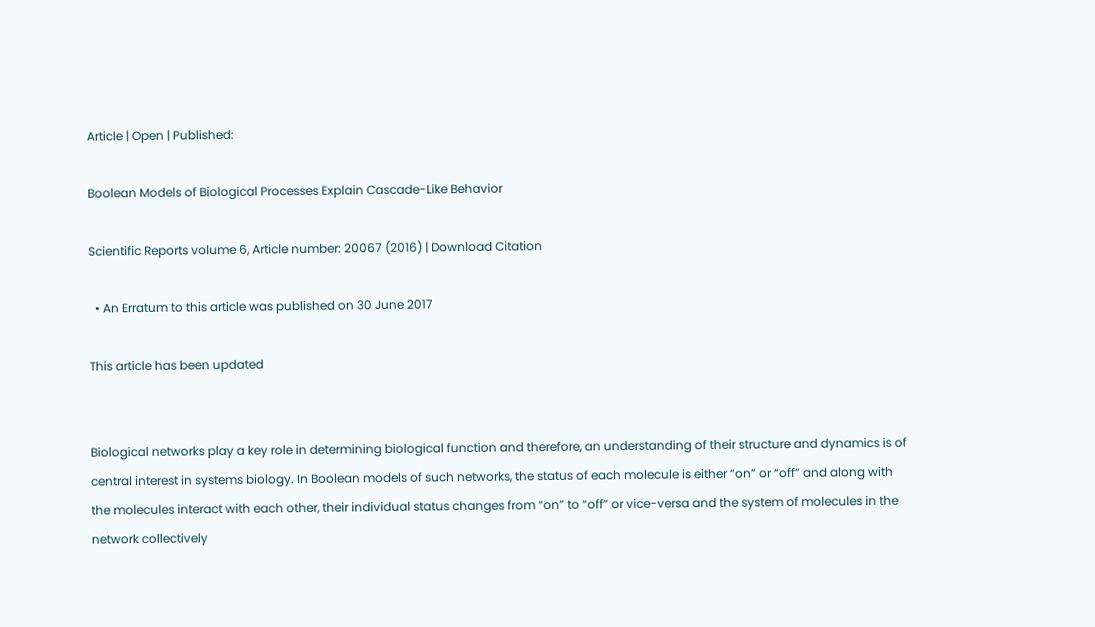Article | Open | Published:

Boolean Models of Biological Processes Explain Cascade-Like Behavior

Scientific Reports volume 6, Article number: 20067 (2016) | Download Citation

  • An Erratum to this article was published on 30 June 2017

This article has been updated


Biological networks play a key role in determining biological function and therefore, an understanding of their structure and dynamics is of central interest in systems biology. In Boolean models of such networks, the status of each molecule is either “on” or “off” and along with the molecules interact with each other, their individual status changes from “on” to “off” or vice-versa and the system of molecules in the network collectively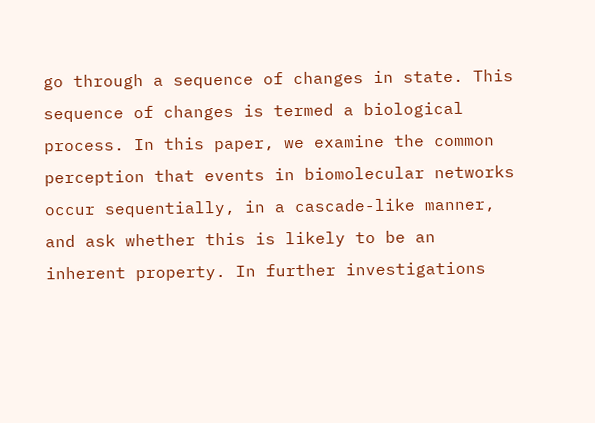go through a sequence of changes in state. This sequence of changes is termed a biological process. In this paper, we examine the common perception that events in biomolecular networks occur sequentially, in a cascade-like manner, and ask whether this is likely to be an inherent property. In further investigations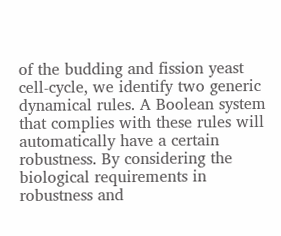of the budding and fission yeast cell-cycle, we identify two generic dynamical rules. A Boolean system that complies with these rules will automatically have a certain robustness. By considering the biological requirements in robustness and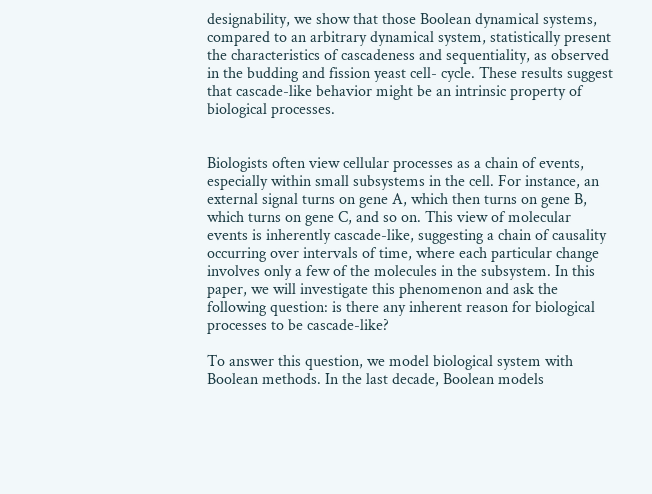designability, we show that those Boolean dynamical systems, compared to an arbitrary dynamical system, statistically present the characteristics of cascadeness and sequentiality, as observed in the budding and fission yeast cell- cycle. These results suggest that cascade-like behavior might be an intrinsic property of biological processes.


Biologists often view cellular processes as a chain of events, especially within small subsystems in the cell. For instance, an external signal turns on gene A, which then turns on gene B, which turns on gene C, and so on. This view of molecular events is inherently cascade-like, suggesting a chain of causality occurring over intervals of time, where each particular change involves only a few of the molecules in the subsystem. In this paper, we will investigate this phenomenon and ask the following question: is there any inherent reason for biological processes to be cascade-like?

To answer this question, we model biological system with Boolean methods. In the last decade, Boolean models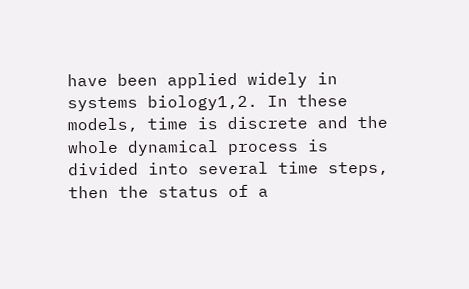have been applied widely in systems biology1,2. In these models, time is discrete and the whole dynamical process is divided into several time steps, then the status of a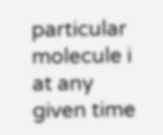particular molecule i at any given time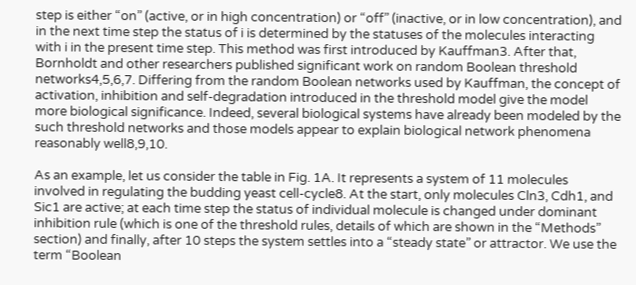step is either “on” (active, or in high concentration) or “off” (inactive, or in low concentration), and in the next time step the status of i is determined by the statuses of the molecules interacting with i in the present time step. This method was first introduced by Kauffman3. After that, Bornholdt and other researchers published significant work on random Boolean threshold networks4,5,6,7. Differing from the random Boolean networks used by Kauffman, the concept of activation, inhibition and self-degradation introduced in the threshold model give the model more biological significance. Indeed, several biological systems have already been modeled by the such threshold networks and those models appear to explain biological network phenomena reasonably well8,9,10.

As an example, let us consider the table in Fig. 1A. It represents a system of 11 molecules involved in regulating the budding yeast cell-cycle8. At the start, only molecules Cln3, Cdh1, and Sic1 are active; at each time step the status of individual molecule is changed under dominant inhibition rule (which is one of the threshold rules, details of which are shown in the “Methods” section) and finally, after 10 steps the system settles into a “steady state” or attractor. We use the term “Boolean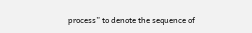process” to denote the sequence of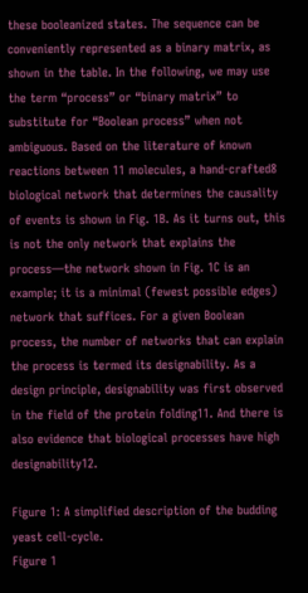these booleanized states. The sequence can be conveniently represented as a binary matrix, as shown in the table. In the following, we may use the term “process” or “binary matrix” to substitute for “Boolean process” when not ambiguous. Based on the literature of known reactions between 11 molecules, a hand-crafted8 biological network that determines the causality of events is shown in Fig. 1B. As it turns out, this is not the only network that explains the process—the network shown in Fig. 1C is an example; it is a minimal (fewest possible edges) network that suffices. For a given Boolean process, the number of networks that can explain the process is termed its designability. As a design principle, designability was first observed in the field of the protein folding11. And there is also evidence that biological processes have high designability12.

Figure 1: A simplified description of the budding yeast cell-cycle.
Figure 1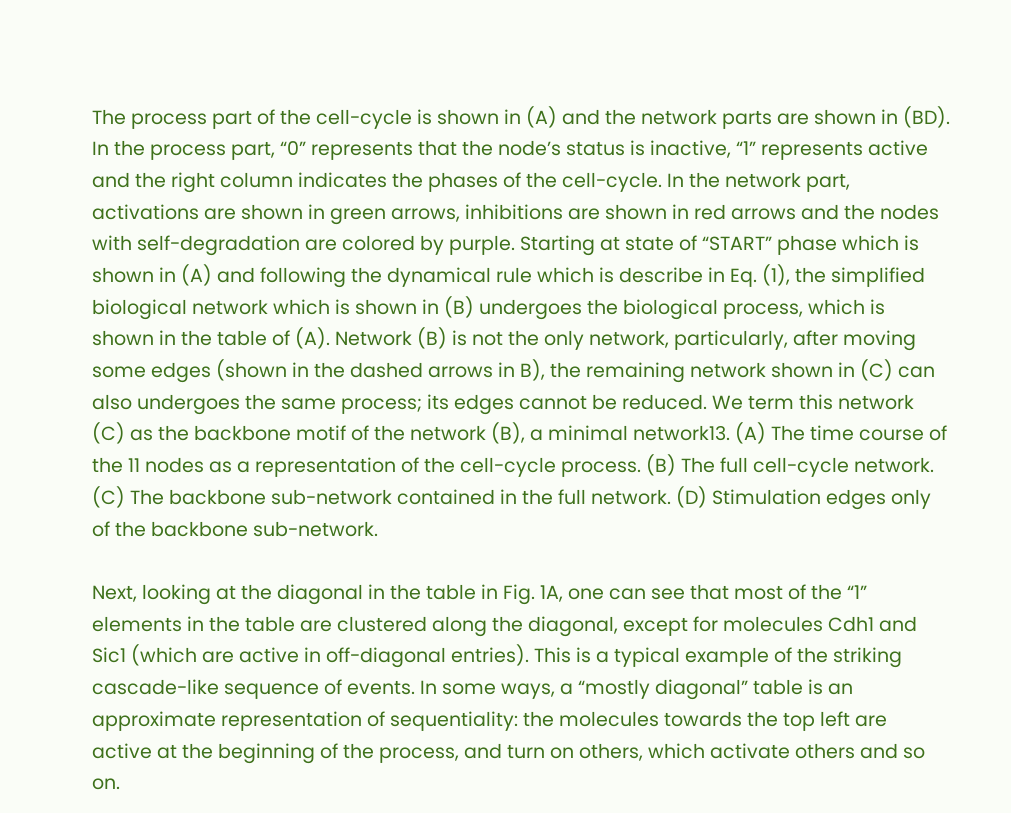The process part of the cell-cycle is shown in (A) and the network parts are shown in (BD). In the process part, “0” represents that the node’s status is inactive, “1” represents active and the right column indicates the phases of the cell-cycle. In the network part, activations are shown in green arrows, inhibitions are shown in red arrows and the nodes with self-degradation are colored by purple. Starting at state of “START” phase which is shown in (A) and following the dynamical rule which is describe in Eq. (1), the simplified biological network which is shown in (B) undergoes the biological process, which is shown in the table of (A). Network (B) is not the only network, particularly, after moving some edges (shown in the dashed arrows in B), the remaining network shown in (C) can also undergoes the same process; its edges cannot be reduced. We term this network (C) as the backbone motif of the network (B), a minimal network13. (A) The time course of the 11 nodes as a representation of the cell-cycle process. (B) The full cell-cycle network. (C) The backbone sub-network contained in the full network. (D) Stimulation edges only of the backbone sub-network.

Next, looking at the diagonal in the table in Fig. 1A, one can see that most of the “1” elements in the table are clustered along the diagonal, except for molecules Cdh1 and Sic1 (which are active in off-diagonal entries). This is a typical example of the striking cascade-like sequence of events. In some ways, a “mostly diagonal” table is an approximate representation of sequentiality: the molecules towards the top left are active at the beginning of the process, and turn on others, which activate others and so on.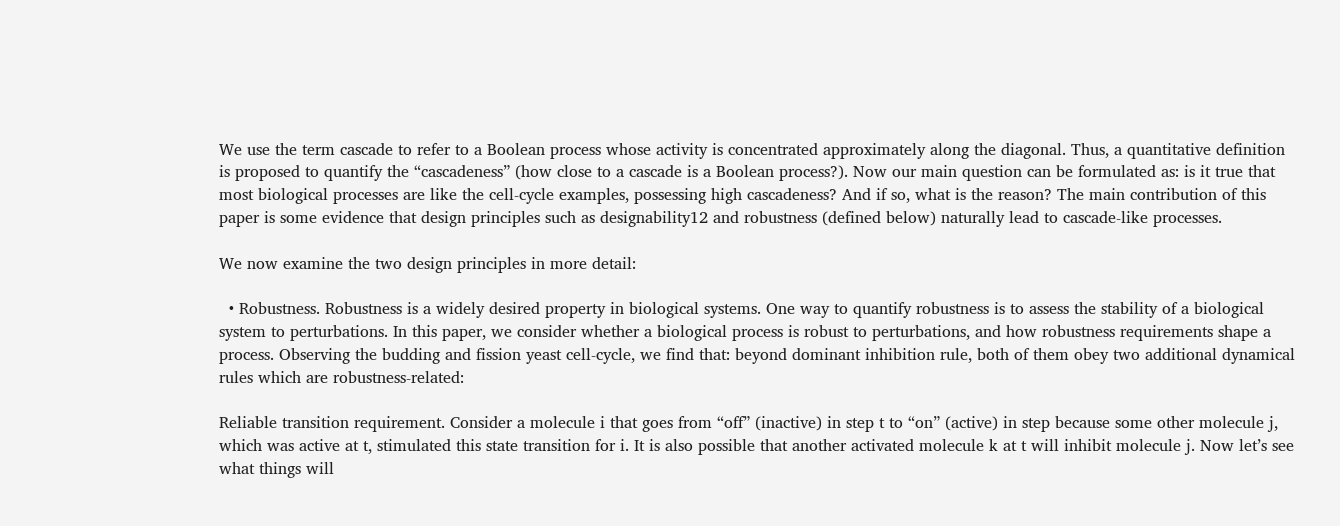We use the term cascade to refer to a Boolean process whose activity is concentrated approximately along the diagonal. Thus, a quantitative definition is proposed to quantify the “cascadeness” (how close to a cascade is a Boolean process?). Now our main question can be formulated as: is it true that most biological processes are like the cell-cycle examples, possessing high cascadeness? And if so, what is the reason? The main contribution of this paper is some evidence that design principles such as designability12 and robustness (defined below) naturally lead to cascade-like processes.

We now examine the two design principles in more detail:

  • Robustness. Robustness is a widely desired property in biological systems. One way to quantify robustness is to assess the stability of a biological system to perturbations. In this paper, we consider whether a biological process is robust to perturbations, and how robustness requirements shape a process. Observing the budding and fission yeast cell-cycle, we find that: beyond dominant inhibition rule, both of them obey two additional dynamical rules which are robustness-related:

Reliable transition requirement. Consider a molecule i that goes from “off” (inactive) in step t to “on” (active) in step because some other molecule j, which was active at t, stimulated this state transition for i. It is also possible that another activated molecule k at t will inhibit molecule j. Now let’s see what things will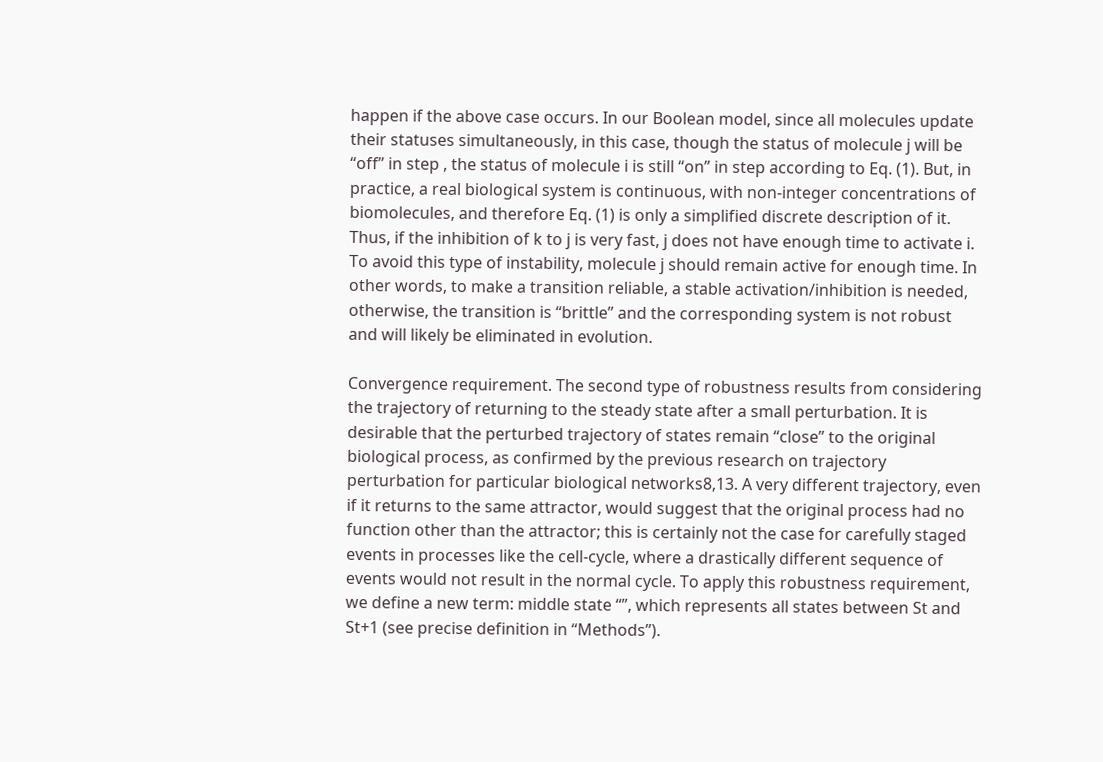happen if the above case occurs. In our Boolean model, since all molecules update their statuses simultaneously, in this case, though the status of molecule j will be “off” in step , the status of molecule i is still “on” in step according to Eq. (1). But, in practice, a real biological system is continuous, with non-integer concentrations of biomolecules, and therefore Eq. (1) is only a simplified discrete description of it. Thus, if the inhibition of k to j is very fast, j does not have enough time to activate i. To avoid this type of instability, molecule j should remain active for enough time. In other words, to make a transition reliable, a stable activation/inhibition is needed, otherwise, the transition is “brittle” and the corresponding system is not robust and will likely be eliminated in evolution.

Convergence requirement. The second type of robustness results from considering the trajectory of returning to the steady state after a small perturbation. It is desirable that the perturbed trajectory of states remain “close” to the original biological process, as confirmed by the previous research on trajectory perturbation for particular biological networks8,13. A very different trajectory, even if it returns to the same attractor, would suggest that the original process had no function other than the attractor; this is certainly not the case for carefully staged events in processes like the cell-cycle, where a drastically different sequence of events would not result in the normal cycle. To apply this robustness requirement, we define a new term: middle state “”, which represents all states between St and St+1 (see precise definition in “Methods”).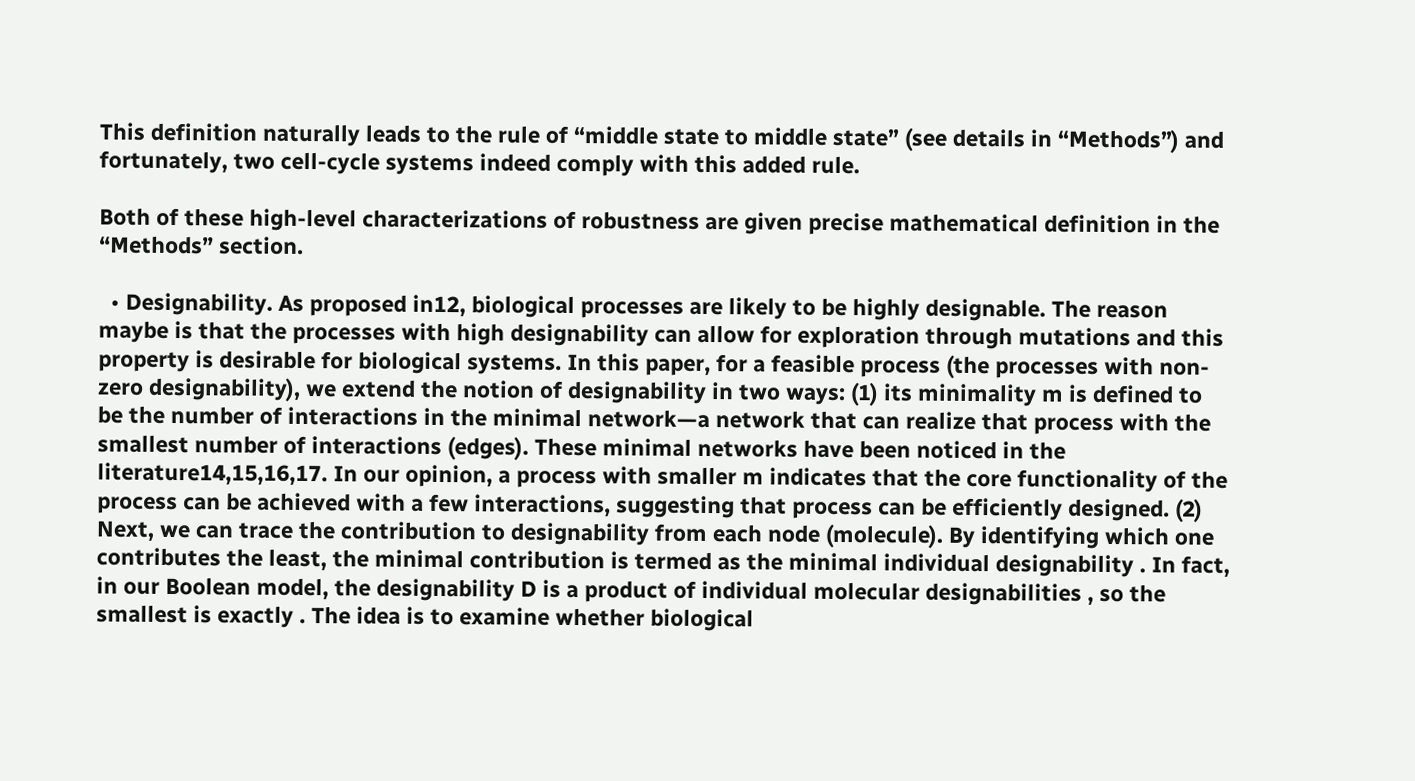This definition naturally leads to the rule of “middle state to middle state” (see details in “Methods”) and fortunately, two cell-cycle systems indeed comply with this added rule.

Both of these high-level characterizations of robustness are given precise mathematical definition in the “Methods” section.

  • Designability. As proposed in12, biological processes are likely to be highly designable. The reason maybe is that the processes with high designability can allow for exploration through mutations and this property is desirable for biological systems. In this paper, for a feasible process (the processes with non-zero designability), we extend the notion of designability in two ways: (1) its minimality m is defined to be the number of interactions in the minimal network—a network that can realize that process with the smallest number of interactions (edges). These minimal networks have been noticed in the literature14,15,16,17. In our opinion, a process with smaller m indicates that the core functionality of the process can be achieved with a few interactions, suggesting that process can be efficiently designed. (2) Next, we can trace the contribution to designability from each node (molecule). By identifying which one contributes the least, the minimal contribution is termed as the minimal individual designability . In fact, in our Boolean model, the designability D is a product of individual molecular designabilities , so the smallest is exactly . The idea is to examine whether biological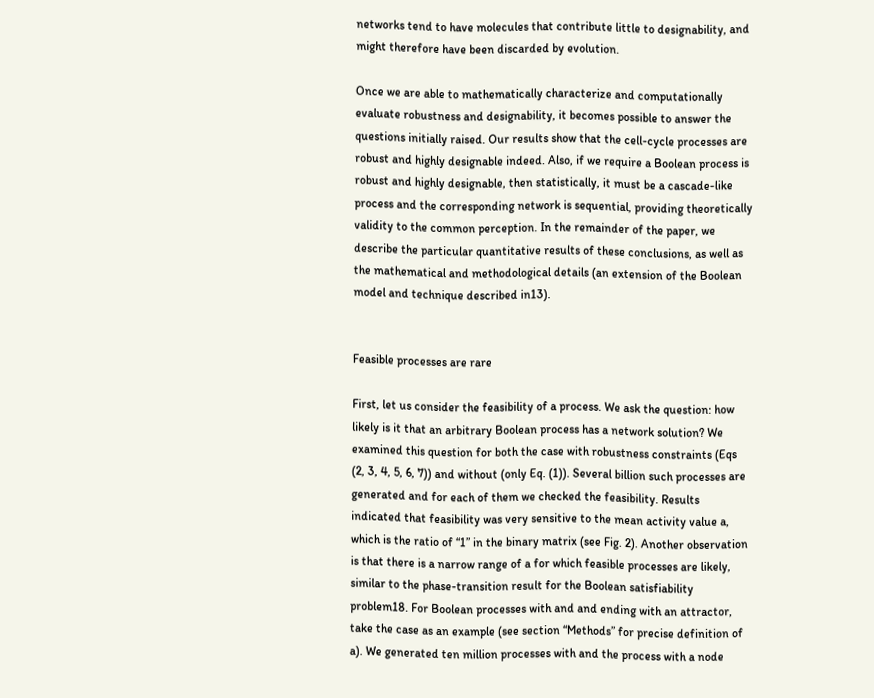networks tend to have molecules that contribute little to designability, and might therefore have been discarded by evolution.

Once we are able to mathematically characterize and computationally evaluate robustness and designability, it becomes possible to answer the questions initially raised. Our results show that the cell-cycle processes are robust and highly designable indeed. Also, if we require a Boolean process is robust and highly designable, then statistically, it must be a cascade-like process and the corresponding network is sequential, providing theoretically validity to the common perception. In the remainder of the paper, we describe the particular quantitative results of these conclusions, as well as the mathematical and methodological details (an extension of the Boolean model and technique described in13).


Feasible processes are rare

First, let us consider the feasibility of a process. We ask the question: how likely is it that an arbitrary Boolean process has a network solution? We examined this question for both the case with robustness constraints (Eqs (2, 3, 4, 5, 6, 7)) and without (only Eq. (1)). Several billion such processes are generated and for each of them we checked the feasibility. Results indicated that feasibility was very sensitive to the mean activity value a, which is the ratio of “1” in the binary matrix (see Fig. 2). Another observation is that there is a narrow range of a for which feasible processes are likely, similar to the phase-transition result for the Boolean satisfiability problem18. For Boolean processes with and and ending with an attractor, take the case as an example (see section “Methods” for precise definition of a). We generated ten million processes with and the process with a node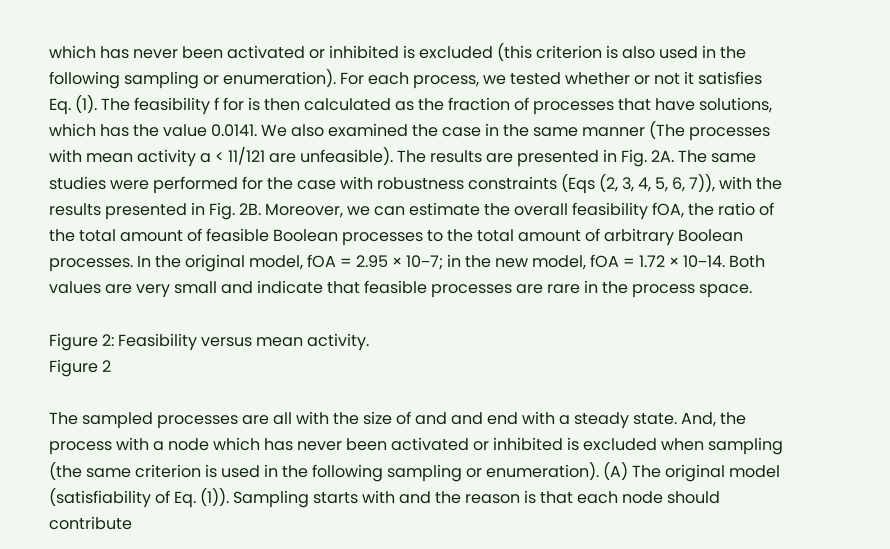which has never been activated or inhibited is excluded (this criterion is also used in the following sampling or enumeration). For each process, we tested whether or not it satisfies Eq. (1). The feasibility f for is then calculated as the fraction of processes that have solutions, which has the value 0.0141. We also examined the case in the same manner (The processes with mean activity a < 11/121 are unfeasible). The results are presented in Fig. 2A. The same studies were performed for the case with robustness constraints (Eqs (2, 3, 4, 5, 6, 7)), with the results presented in Fig. 2B. Moreover, we can estimate the overall feasibility fOA, the ratio of the total amount of feasible Boolean processes to the total amount of arbitrary Boolean processes. In the original model, fOA = 2.95 × 10−7; in the new model, fOA = 1.72 × 10−14. Both values are very small and indicate that feasible processes are rare in the process space.

Figure 2: Feasibility versus mean activity.
Figure 2

The sampled processes are all with the size of and and end with a steady state. And, the process with a node which has never been activated or inhibited is excluded when sampling (the same criterion is used in the following sampling or enumeration). (A) The original model (satisfiability of Eq. (1)). Sampling starts with and the reason is that each node should contribute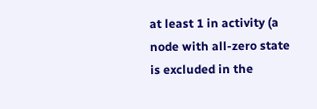at least 1 in activity (a node with all-zero state is excluded in the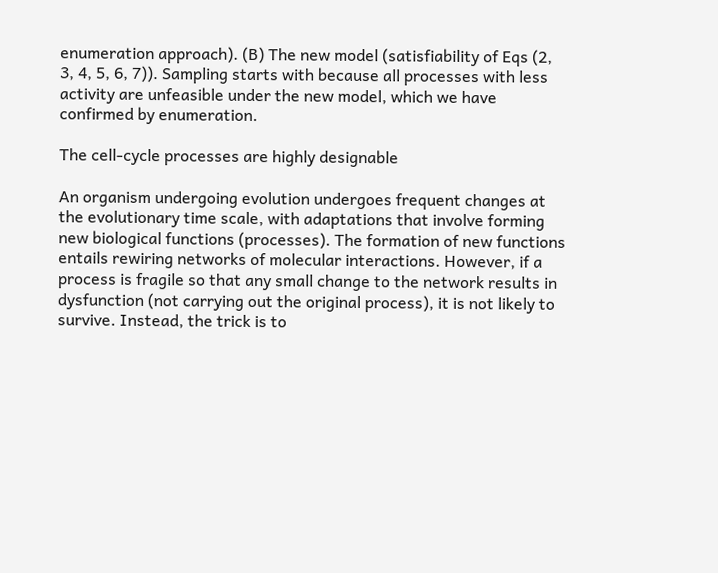enumeration approach). (B) The new model (satisfiability of Eqs (2, 3, 4, 5, 6, 7)). Sampling starts with because all processes with less activity are unfeasible under the new model, which we have confirmed by enumeration.

The cell-cycle processes are highly designable

An organism undergoing evolution undergoes frequent changes at the evolutionary time scale, with adaptations that involve forming new biological functions (processes). The formation of new functions entails rewiring networks of molecular interactions. However, if a process is fragile so that any small change to the network results in dysfunction (not carrying out the original process), it is not likely to survive. Instead, the trick is to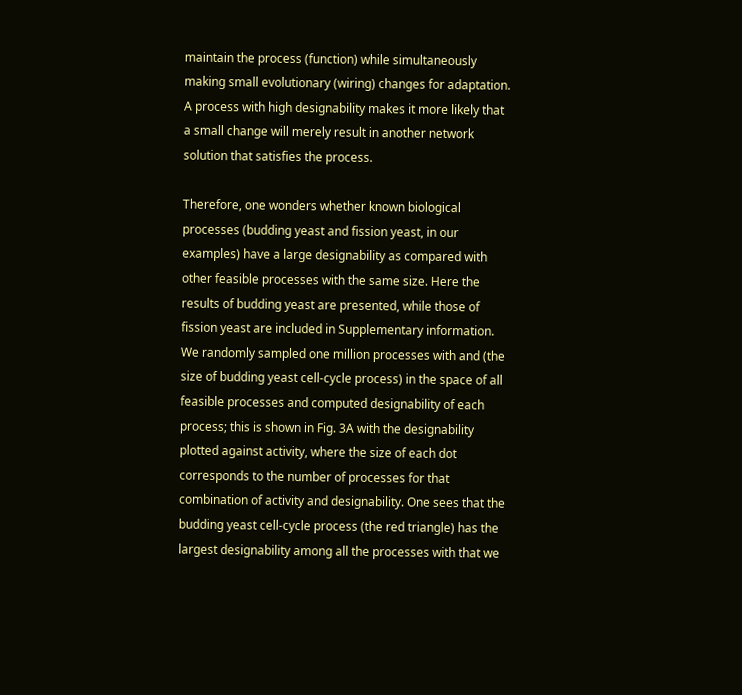maintain the process (function) while simultaneously making small evolutionary (wiring) changes for adaptation. A process with high designability makes it more likely that a small change will merely result in another network solution that satisfies the process.

Therefore, one wonders whether known biological processes (budding yeast and fission yeast, in our examples) have a large designability as compared with other feasible processes with the same size. Here the results of budding yeast are presented, while those of fission yeast are included in Supplementary information. We randomly sampled one million processes with and (the size of budding yeast cell-cycle process) in the space of all feasible processes and computed designability of each process; this is shown in Fig. 3A with the designability plotted against activity, where the size of each dot corresponds to the number of processes for that combination of activity and designability. One sees that the budding yeast cell-cycle process (the red triangle) has the largest designability among all the processes with that we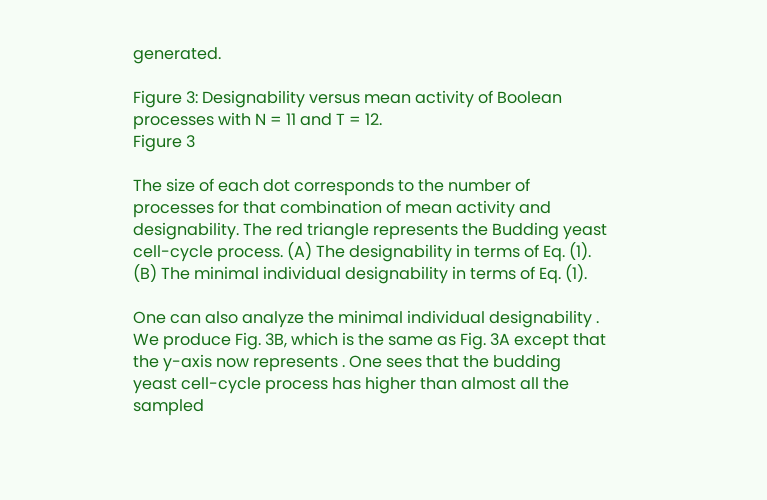generated.

Figure 3: Designability versus mean activity of Boolean processes with N = 11 and T = 12.
Figure 3

The size of each dot corresponds to the number of processes for that combination of mean activity and designability. The red triangle represents the Budding yeast cell-cycle process. (A) The designability in terms of Eq. (1). (B) The minimal individual designability in terms of Eq. (1).

One can also analyze the minimal individual designability . We produce Fig. 3B, which is the same as Fig. 3A except that the y-axis now represents . One sees that the budding yeast cell-cycle process has higher than almost all the sampled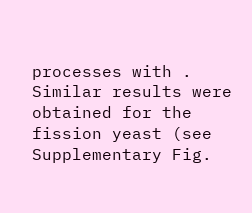processes with . Similar results were obtained for the fission yeast (see Supplementary Fig.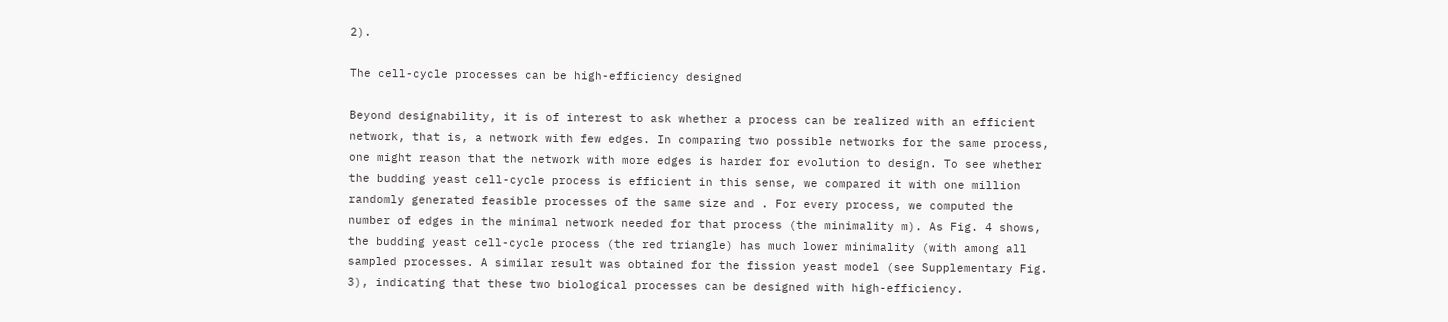2).

The cell-cycle processes can be high-efficiency designed

Beyond designability, it is of interest to ask whether a process can be realized with an efficient network, that is, a network with few edges. In comparing two possible networks for the same process, one might reason that the network with more edges is harder for evolution to design. To see whether the budding yeast cell-cycle process is efficient in this sense, we compared it with one million randomly generated feasible processes of the same size and . For every process, we computed the number of edges in the minimal network needed for that process (the minimality m). As Fig. 4 shows, the budding yeast cell-cycle process (the red triangle) has much lower minimality (with among all sampled processes. A similar result was obtained for the fission yeast model (see Supplementary Fig. 3), indicating that these two biological processes can be designed with high-efficiency.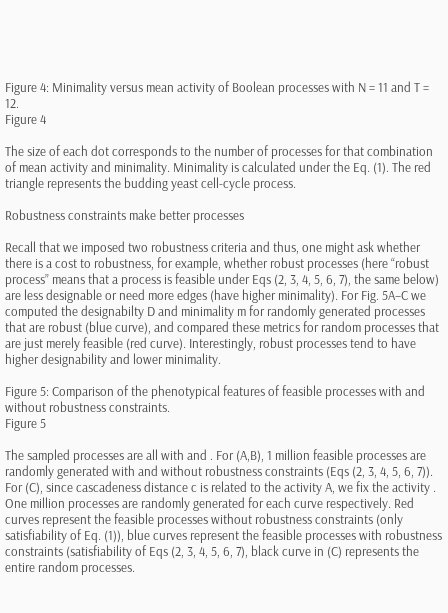Figure 4: Minimality versus mean activity of Boolean processes with N = 11 and T = 12.
Figure 4

The size of each dot corresponds to the number of processes for that combination of mean activity and minimality. Minimality is calculated under the Eq. (1). The red triangle represents the budding yeast cell-cycle process.

Robustness constraints make better processes

Recall that we imposed two robustness criteria and thus, one might ask whether there is a cost to robustness, for example, whether robust processes (here “robust process” means that a process is feasible under Eqs (2, 3, 4, 5, 6, 7), the same below) are less designable or need more edges (have higher minimality). For Fig. 5A–C we computed the designabilty D and minimality m for randomly generated processes that are robust (blue curve), and compared these metrics for random processes that are just merely feasible (red curve). Interestingly, robust processes tend to have higher designability and lower minimality.

Figure 5: Comparison of the phenotypical features of feasible processes with and without robustness constraints.
Figure 5

The sampled processes are all with and . For (A,B), 1 million feasible processes are randomly generated with and without robustness constraints (Eqs (2, 3, 4, 5, 6, 7)). For (C), since cascadeness distance c is related to the activity A, we fix the activity . One million processes are randomly generated for each curve respectively. Red curves represent the feasible processes without robustness constraints (only satisfiability of Eq. (1)), blue curves represent the feasible processes with robustness constraints (satisfiability of Eqs (2, 3, 4, 5, 6, 7), black curve in (C) represents the entire random processes.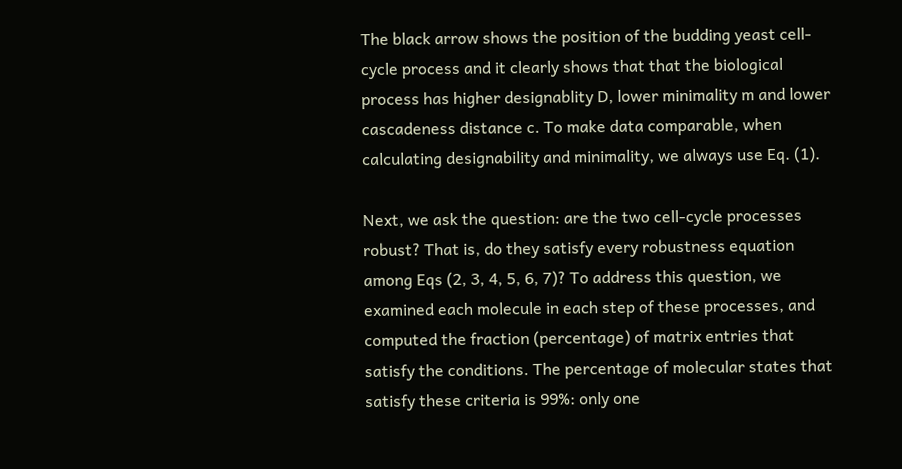The black arrow shows the position of the budding yeast cell-cycle process and it clearly shows that that the biological process has higher designablity D, lower minimality m and lower cascadeness distance c. To make data comparable, when calculating designability and minimality, we always use Eq. (1).

Next, we ask the question: are the two cell-cycle processes robust? That is, do they satisfy every robustness equation among Eqs (2, 3, 4, 5, 6, 7)? To address this question, we examined each molecule in each step of these processes, and computed the fraction (percentage) of matrix entries that satisfy the conditions. The percentage of molecular states that satisfy these criteria is 99%: only one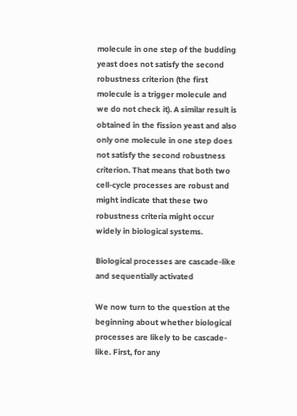molecule in one step of the budding yeast does not satisfy the second robustness criterion (the first molecule is a trigger molecule and we do not check it). A similar result is obtained in the fission yeast and also only one molecule in one step does not satisfy the second robustness criterion. That means that both two cell-cycle processes are robust and might indicate that these two robustness criteria might occur widely in biological systems.

Biological processes are cascade-like and sequentially activated

We now turn to the question at the beginning about whether biological processes are likely to be cascade-like. First, for any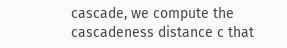cascade, we compute the cascadeness distance c that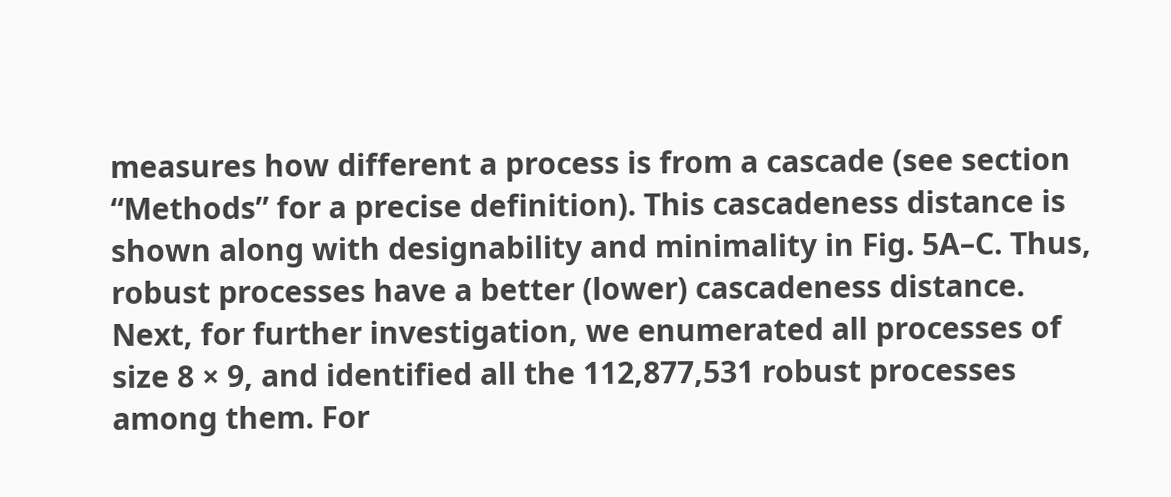measures how different a process is from a cascade (see section “Methods” for a precise definition). This cascadeness distance is shown along with designability and minimality in Fig. 5A–C. Thus, robust processes have a better (lower) cascadeness distance. Next, for further investigation, we enumerated all processes of size 8 × 9, and identified all the 112,877,531 robust processes among them. For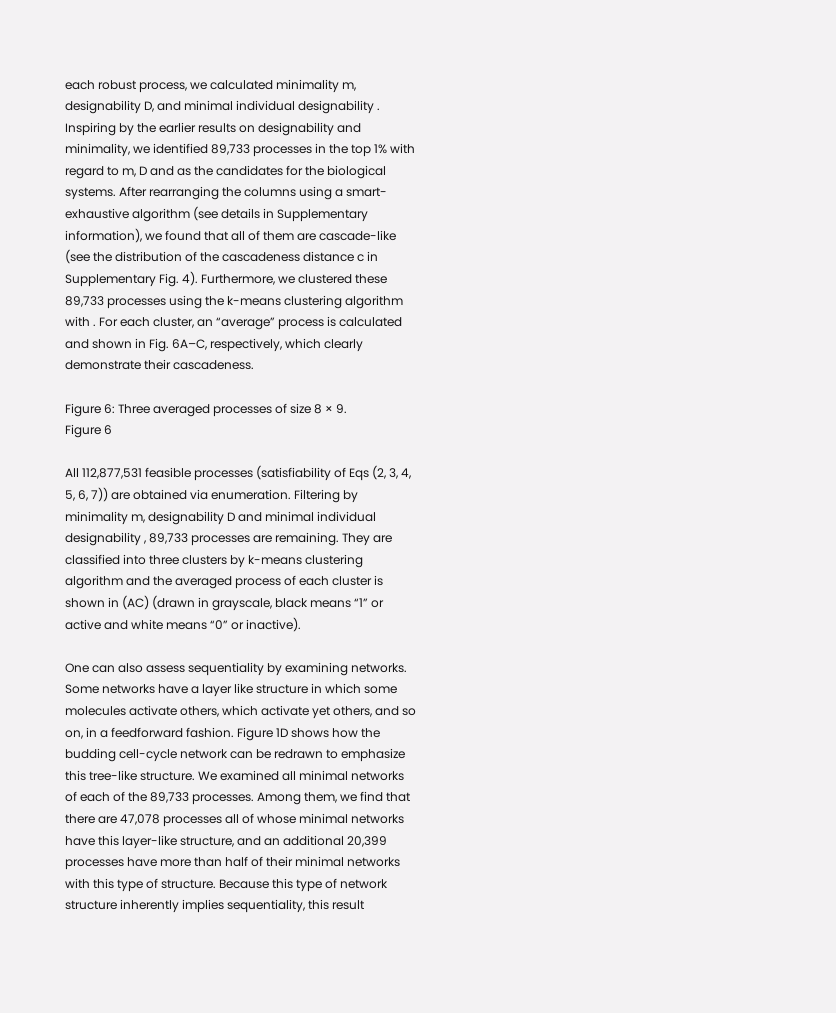each robust process, we calculated minimality m, designability D, and minimal individual designability . Inspiring by the earlier results on designability and minimality, we identified 89,733 processes in the top 1% with regard to m, D and as the candidates for the biological systems. After rearranging the columns using a smart-exhaustive algorithm (see details in Supplementary information), we found that all of them are cascade-like (see the distribution of the cascadeness distance c in Supplementary Fig. 4). Furthermore, we clustered these 89,733 processes using the k-means clustering algorithm with . For each cluster, an “average” process is calculated and shown in Fig. 6A–C, respectively, which clearly demonstrate their cascadeness.

Figure 6: Three averaged processes of size 8 × 9.
Figure 6

All 112,877,531 feasible processes (satisfiability of Eqs (2, 3, 4, 5, 6, 7)) are obtained via enumeration. Filtering by minimality m, designability D and minimal individual designability , 89,733 processes are remaining. They are classified into three clusters by k-means clustering algorithm and the averaged process of each cluster is shown in (AC) (drawn in grayscale, black means “1” or active and white means “0” or inactive).

One can also assess sequentiality by examining networks. Some networks have a layer like structure in which some molecules activate others, which activate yet others, and so on, in a feedforward fashion. Figure 1D shows how the budding cell-cycle network can be redrawn to emphasize this tree-like structure. We examined all minimal networks of each of the 89,733 processes. Among them, we find that there are 47,078 processes all of whose minimal networks have this layer-like structure, and an additional 20,399 processes have more than half of their minimal networks with this type of structure. Because this type of network structure inherently implies sequentiality, this result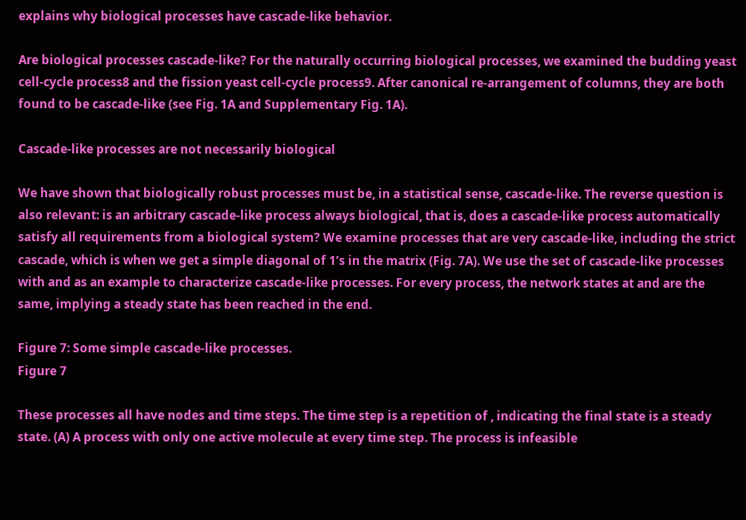explains why biological processes have cascade-like behavior.

Are biological processes cascade-like? For the naturally occurring biological processes, we examined the budding yeast cell-cycle process8 and the fission yeast cell-cycle process9. After canonical re-arrangement of columns, they are both found to be cascade-like (see Fig. 1A and Supplementary Fig. 1A).

Cascade-like processes are not necessarily biological

We have shown that biologically robust processes must be, in a statistical sense, cascade-like. The reverse question is also relevant: is an arbitrary cascade-like process always biological, that is, does a cascade-like process automatically satisfy all requirements from a biological system? We examine processes that are very cascade-like, including the strict cascade, which is when we get a simple diagonal of 1’s in the matrix (Fig. 7A). We use the set of cascade-like processes with and as an example to characterize cascade-like processes. For every process, the network states at and are the same, implying a steady state has been reached in the end.

Figure 7: Some simple cascade-like processes.
Figure 7

These processes all have nodes and time steps. The time step is a repetition of , indicating the final state is a steady state. (A) A process with only one active molecule at every time step. The process is infeasible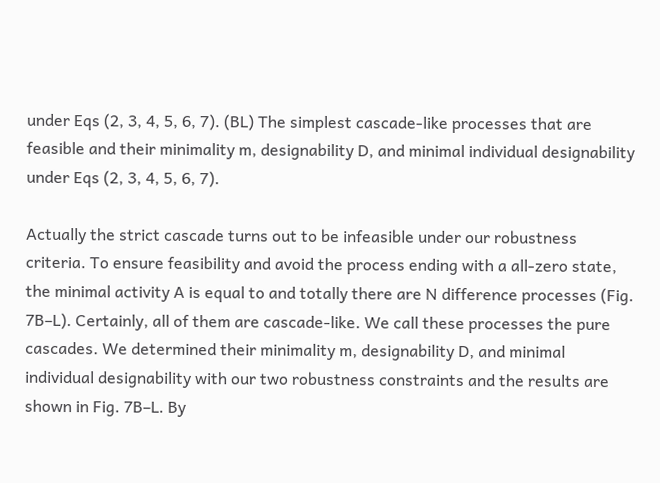under Eqs (2, 3, 4, 5, 6, 7). (BL) The simplest cascade-like processes that are feasible and their minimality m, designability D, and minimal individual designability under Eqs (2, 3, 4, 5, 6, 7).

Actually the strict cascade turns out to be infeasible under our robustness criteria. To ensure feasibility and avoid the process ending with a all-zero state, the minimal activity A is equal to and totally there are N difference processes (Fig. 7B–L). Certainly, all of them are cascade-like. We call these processes the pure cascades. We determined their minimality m, designability D, and minimal individual designability with our two robustness constraints and the results are shown in Fig. 7B–L. By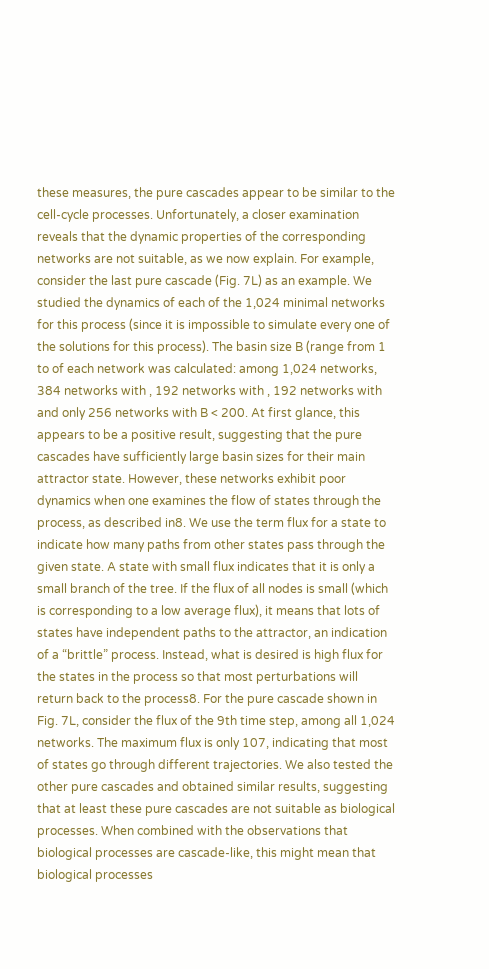these measures, the pure cascades appear to be similar to the cell-cycle processes. Unfortunately, a closer examination reveals that the dynamic properties of the corresponding networks are not suitable, as we now explain. For example, consider the last pure cascade (Fig. 7L) as an example. We studied the dynamics of each of the 1,024 minimal networks for this process (since it is impossible to simulate every one of the solutions for this process). The basin size B (range from 1 to of each network was calculated: among 1,024 networks, 384 networks with , 192 networks with , 192 networks with and only 256 networks with B < 200. At first glance, this appears to be a positive result, suggesting that the pure cascades have sufficiently large basin sizes for their main attractor state. However, these networks exhibit poor dynamics when one examines the flow of states through the process, as described in8. We use the term flux for a state to indicate how many paths from other states pass through the given state. A state with small flux indicates that it is only a small branch of the tree. If the flux of all nodes is small (which is corresponding to a low average flux), it means that lots of states have independent paths to the attractor, an indication of a “brittle” process. Instead, what is desired is high flux for the states in the process so that most perturbations will return back to the process8. For the pure cascade shown in Fig. 7L, consider the flux of the 9th time step, among all 1,024 networks. The maximum flux is only 107, indicating that most of states go through different trajectories. We also tested the other pure cascades and obtained similar results, suggesting that at least these pure cascades are not suitable as biological processes. When combined with the observations that biological processes are cascade-like, this might mean that biological processes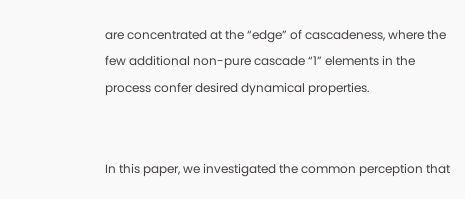are concentrated at the “edge” of cascadeness, where the few additional non-pure cascade “1” elements in the process confer desired dynamical properties.


In this paper, we investigated the common perception that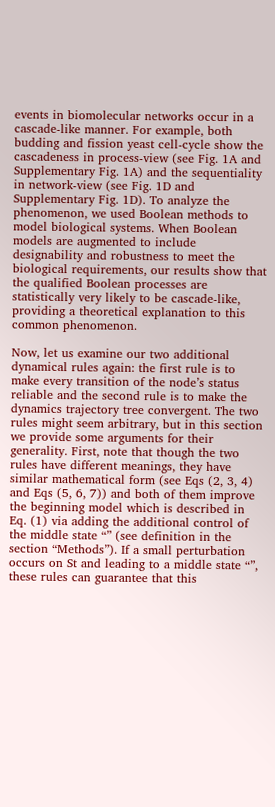events in biomolecular networks occur in a cascade-like manner. For example, both budding and fission yeast cell-cycle show the cascadeness in process-view (see Fig. 1A and Supplementary Fig. 1A) and the sequentiality in network-view (see Fig. 1D and Supplementary Fig. 1D). To analyze the phenomenon, we used Boolean methods to model biological systems. When Boolean models are augmented to include designability and robustness to meet the biological requirements, our results show that the qualified Boolean processes are statistically very likely to be cascade-like, providing a theoretical explanation to this common phenomenon.

Now, let us examine our two additional dynamical rules again: the first rule is to make every transition of the node’s status reliable and the second rule is to make the dynamics trajectory tree convergent. The two rules might seem arbitrary, but in this section we provide some arguments for their generality. First, note that though the two rules have different meanings, they have similar mathematical form (see Eqs (2, 3, 4) and Eqs (5, 6, 7)) and both of them improve the beginning model which is described in Eq. (1) via adding the additional control of the middle state “” (see definition in the section “Methods”). If a small perturbation occurs on St and leading to a middle state “”, these rules can guarantee that this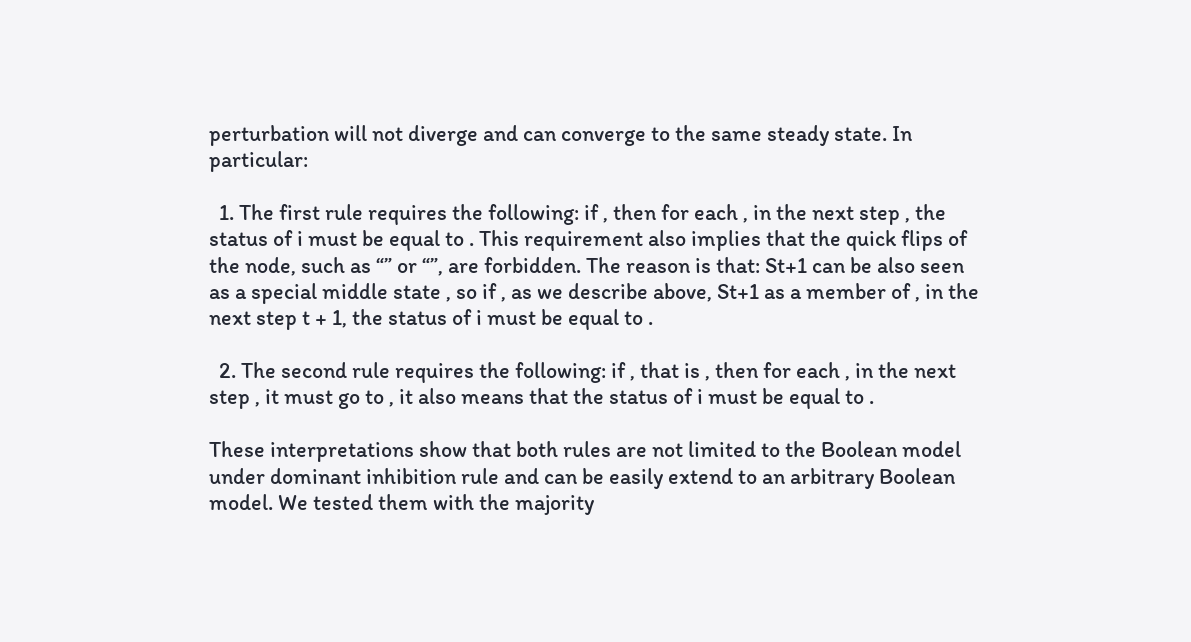perturbation will not diverge and can converge to the same steady state. In particular:

  1. The first rule requires the following: if , then for each , in the next step , the status of i must be equal to . This requirement also implies that the quick flips of the node, such as “” or “”, are forbidden. The reason is that: St+1 can be also seen as a special middle state , so if , as we describe above, St+1 as a member of , in the next step t + 1, the status of i must be equal to .

  2. The second rule requires the following: if , that is , then for each , in the next step , it must go to , it also means that the status of i must be equal to .

These interpretations show that both rules are not limited to the Boolean model under dominant inhibition rule and can be easily extend to an arbitrary Boolean model. We tested them with the majority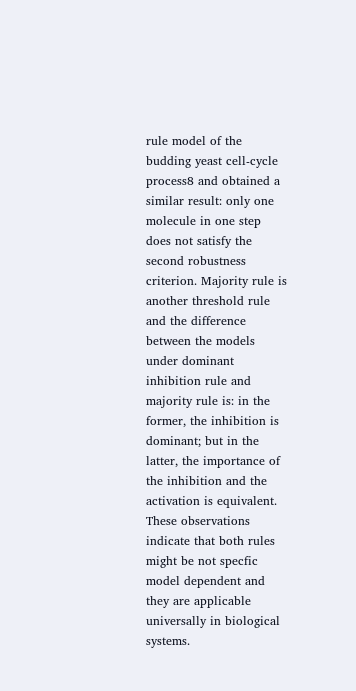rule model of the budding yeast cell-cycle process8 and obtained a similar result: only one molecule in one step does not satisfy the second robustness criterion. Majority rule is another threshold rule and the difference between the models under dominant inhibition rule and majority rule is: in the former, the inhibition is dominant; but in the latter, the importance of the inhibition and the activation is equivalent. These observations indicate that both rules might be not specfic model dependent and they are applicable universally in biological systems.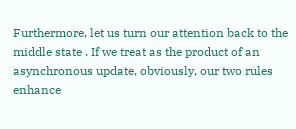Furthermore, let us turn our attention back to the middle state . If we treat as the product of an asynchronous update, obviously, our two rules enhance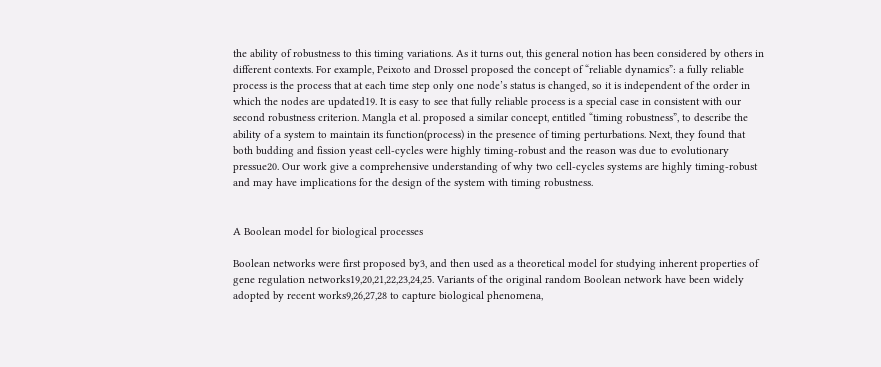the ability of robustness to this timing variations. As it turns out, this general notion has been considered by others in different contexts. For example, Peixoto and Drossel proposed the concept of “reliable dynamics”: a fully reliable process is the process that at each time step only one node’s status is changed, so it is independent of the order in which the nodes are updated19. It is easy to see that fully reliable process is a special case in consistent with our second robustness criterion. Mangla et al. proposed a similar concept, entitled “timing robustness”, to describe the ability of a system to maintain its function(process) in the presence of timing perturbations. Next, they found that both budding and fission yeast cell-cycles were highly timing-robust and the reason was due to evolutionary pressue20. Our work give a comprehensive understanding of why two cell-cycles systems are highly timing-robust and may have implications for the design of the system with timing robustness.


A Boolean model for biological processes

Boolean networks were first proposed by3, and then used as a theoretical model for studying inherent properties of gene regulation networks19,20,21,22,23,24,25. Variants of the original random Boolean network have been widely adopted by recent works9,26,27,28 to capture biological phenomena,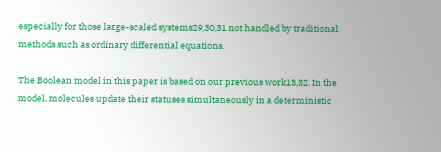especially for those large-scaled systems29,30,31 not handled by traditional methods such as ordinary differential equations.

The Boolean model in this paper is based on our previous work13,32. In the model, molecules update their statuses simultaneously in a deterministic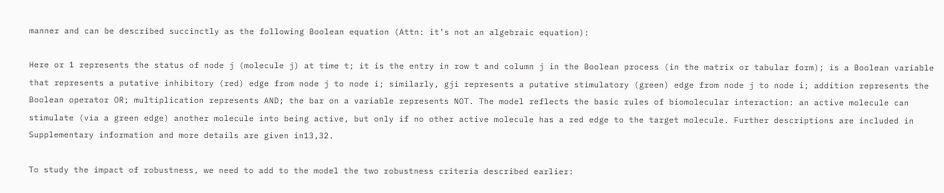manner and can be described succinctly as the following Boolean equation (Attn: it’s not an algebraic equation):

Here or 1 represents the status of node j (molecule j) at time t; it is the entry in row t and column j in the Boolean process (in the matrix or tabular form); is a Boolean variable that represents a putative inhibitory (red) edge from node j to node i; similarly, gji represents a putative stimulatory (green) edge from node j to node i; addition represents the Boolean operator OR; multiplication represents AND; the bar on a variable represents NOT. The model reflects the basic rules of biomolecular interaction: an active molecule can stimulate (via a green edge) another molecule into being active, but only if no other active molecule has a red edge to the target molecule. Further descriptions are included in Supplementary information and more details are given in13,32.

To study the impact of robustness, we need to add to the model the two robustness criteria described earlier: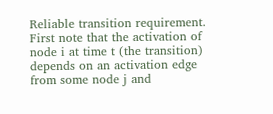Reliable transition requirement. First note that the activation of node i at time t (the transition) depends on an activation edge from some node j and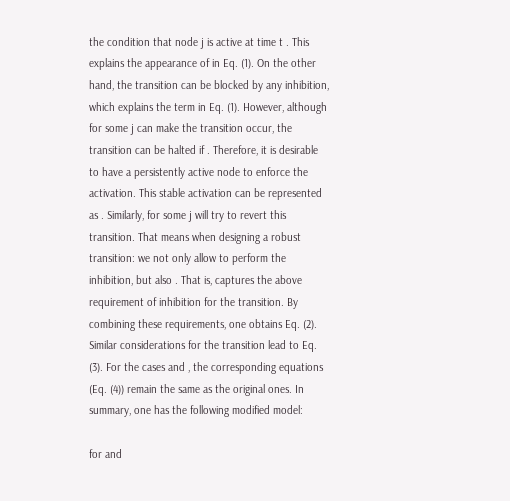the condition that node j is active at time t . This explains the appearance of in Eq. (1). On the other hand, the transition can be blocked by any inhibition, which explains the term in Eq. (1). However, although for some j can make the transition occur, the transition can be halted if . Therefore, it is desirable to have a persistently active node to enforce the activation. This stable activation can be represented as . Similarly, for some j will try to revert this transition. That means when designing a robust transition: we not only allow to perform the inhibition, but also . That is, captures the above requirement of inhibition for the transition. By combining these requirements, one obtains Eq. (2). Similar considerations for the transition lead to Eq. (3). For the cases and , the corresponding equations (Eq. (4)) remain the same as the original ones. In summary, one has the following modified model:

for and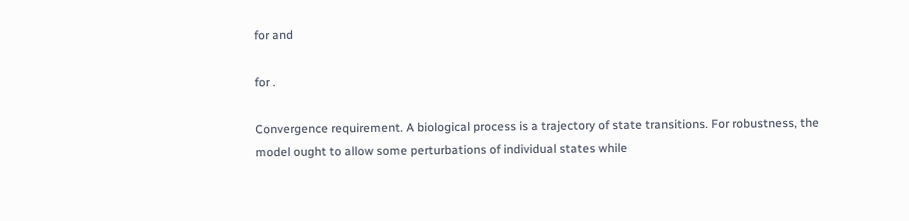for and

for .

Convergence requirement. A biological process is a trajectory of state transitions. For robustness, the model ought to allow some perturbations of individual states while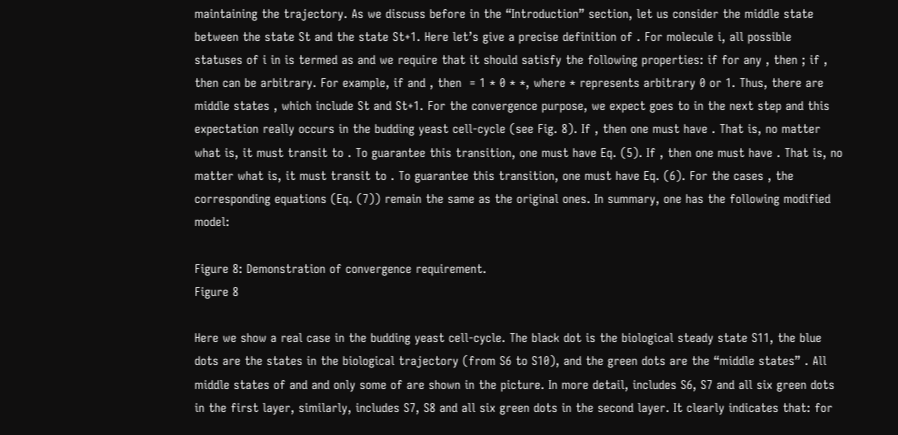maintaining the trajectory. As we discuss before in the “Introduction” section, let us consider the middle state between the state St and the state St+1. Here let’s give a precise definition of . For molecule i, all possible statuses of i in is termed as and we require that it should satisfy the following properties: if for any , then ; if , then can be arbitrary. For example, if and , then  = 1 * 0 * *, where * represents arbitrary 0 or 1. Thus, there are middle states , which include St and St+1. For the convergence purpose, we expect goes to in the next step and this expectation really occurs in the budding yeast cell-cycle (see Fig. 8). If , then one must have . That is, no matter what is, it must transit to . To guarantee this transition, one must have Eq. (5). If , then one must have . That is, no matter what is, it must transit to . To guarantee this transition, one must have Eq. (6). For the cases , the corresponding equations (Eq. (7)) remain the same as the original ones. In summary, one has the following modified model:

Figure 8: Demonstration of convergence requirement.
Figure 8

Here we show a real case in the budding yeast cell-cycle. The black dot is the biological steady state S11, the blue dots are the states in the biological trajectory (from S6 to S10), and the green dots are the “middle states” . All middle states of and and only some of are shown in the picture. In more detail, includes S6, S7 and all six green dots in the first layer, similarly, includes S7, S8 and all six green dots in the second layer. It clearly indicates that: for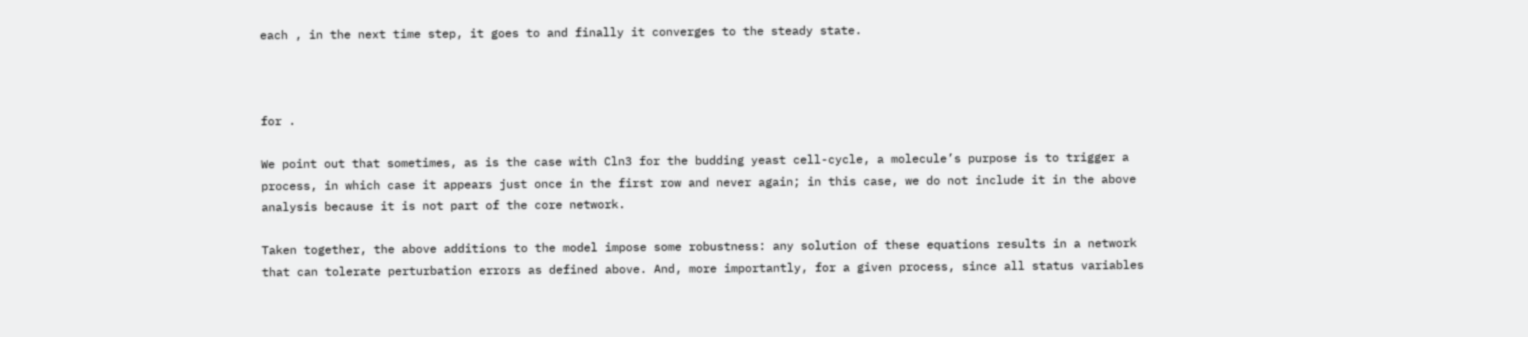each , in the next time step, it goes to and finally it converges to the steady state.



for .

We point out that sometimes, as is the case with Cln3 for the budding yeast cell-cycle, a molecule’s purpose is to trigger a process, in which case it appears just once in the first row and never again; in this case, we do not include it in the above analysis because it is not part of the core network.

Taken together, the above additions to the model impose some robustness: any solution of these equations results in a network that can tolerate perturbation errors as defined above. And, more importantly, for a given process, since all status variables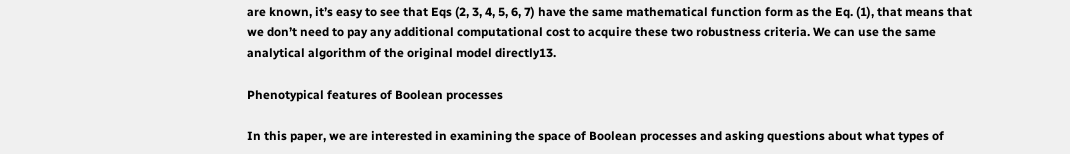are known, it’s easy to see that Eqs (2, 3, 4, 5, 6, 7) have the same mathematical function form as the Eq. (1), that means that we don’t need to pay any additional computational cost to acquire these two robustness criteria. We can use the same analytical algorithm of the original model directly13.

Phenotypical features of Boolean processes

In this paper, we are interested in examining the space of Boolean processes and asking questions about what types of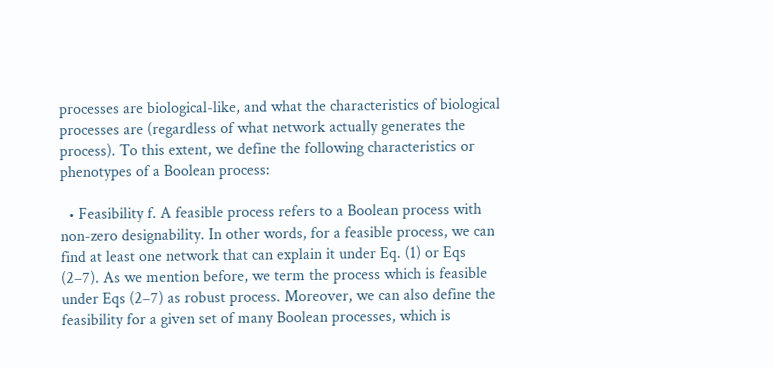processes are biological-like, and what the characteristics of biological processes are (regardless of what network actually generates the process). To this extent, we define the following characteristics or phenotypes of a Boolean process:

  • Feasibility f. A feasible process refers to a Boolean process with non-zero designability. In other words, for a feasible process, we can find at least one network that can explain it under Eq. (1) or Eqs (2–7). As we mention before, we term the process which is feasible under Eqs (2–7) as robust process. Moreover, we can also define the feasibility for a given set of many Boolean processes, which is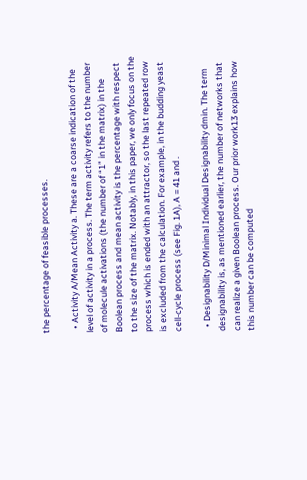the percentage of feasible processes.

  • Activity A/Mean Activity a. These are a coarse indication of the level of activity in a process. The term activity refers to the number of molecule activations (the number of “1” in the matrix) in the Boolean process and mean activity is the percentage with respect to the size of the matrix. Notably, in this paper, we only focus on the process which is ended with an attractor, so the last repeated row is excluded from the calculation. For example, in the budding yeast cell-cycle process (see Fig. 1A), A = 41 and .

  • Designability D/Minimal Individual Designability dmin. The term designability is, as mentioned earlier, the number of networks that can realize a given Boolean process. Our prior work13 explains how this number can be computed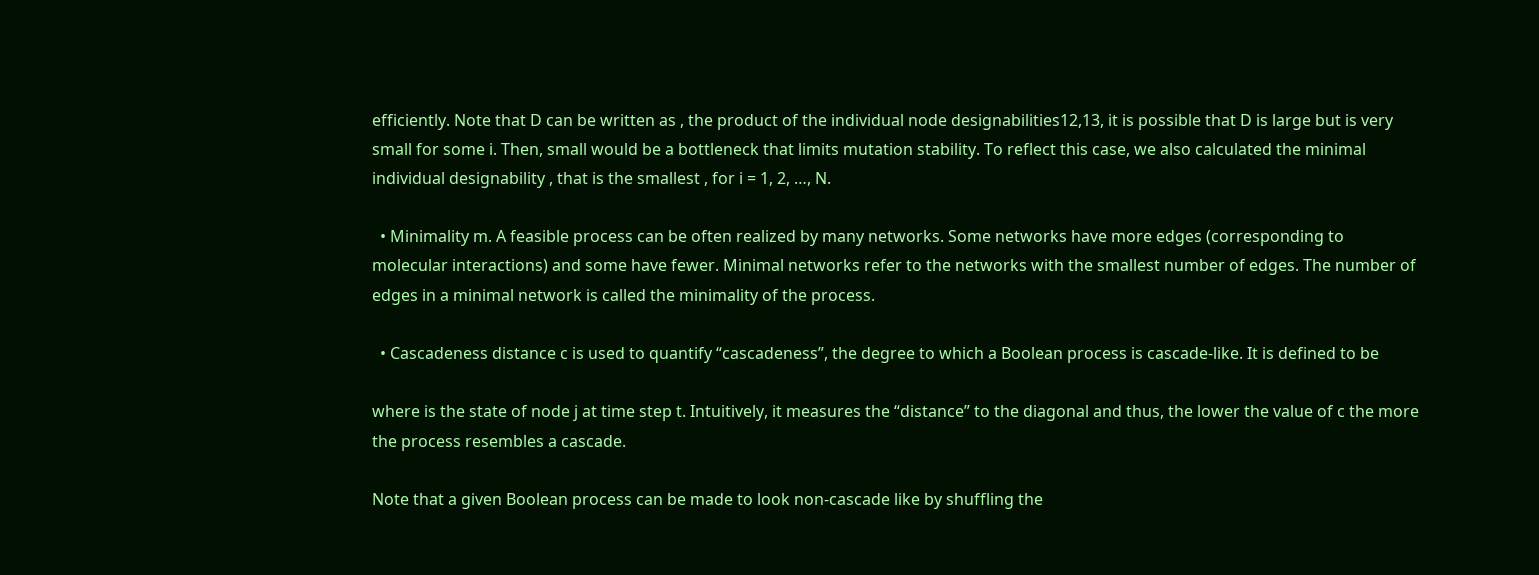efficiently. Note that D can be written as , the product of the individual node designabilities12,13, it is possible that D is large but is very small for some i. Then, small would be a bottleneck that limits mutation stability. To reflect this case, we also calculated the minimal individual designability , that is the smallest , for i = 1, 2, …, N.

  • Minimality m. A feasible process can be often realized by many networks. Some networks have more edges (corresponding to molecular interactions) and some have fewer. Minimal networks refer to the networks with the smallest number of edges. The number of edges in a minimal network is called the minimality of the process.

  • Cascadeness distance c is used to quantify “cascadeness”, the degree to which a Boolean process is cascade-like. It is defined to be

where is the state of node j at time step t. Intuitively, it measures the “distance” to the diagonal and thus, the lower the value of c the more the process resembles a cascade.

Note that a given Boolean process can be made to look non-cascade like by shuffling the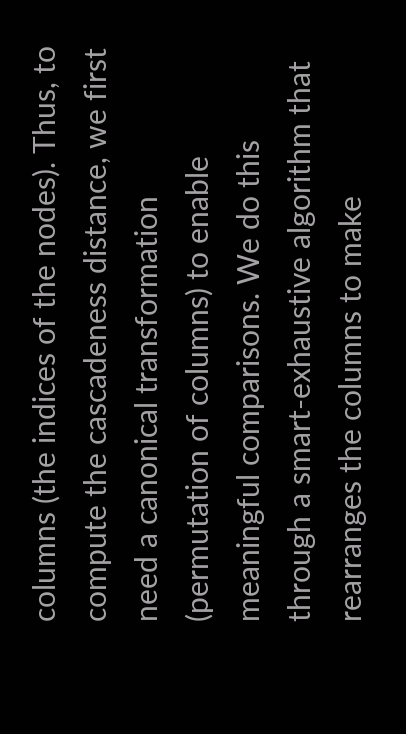columns (the indices of the nodes). Thus, to compute the cascadeness distance, we first need a canonical transformation (permutation of columns) to enable meaningful comparisons. We do this through a smart-exhaustive algorithm that rearranges the columns to make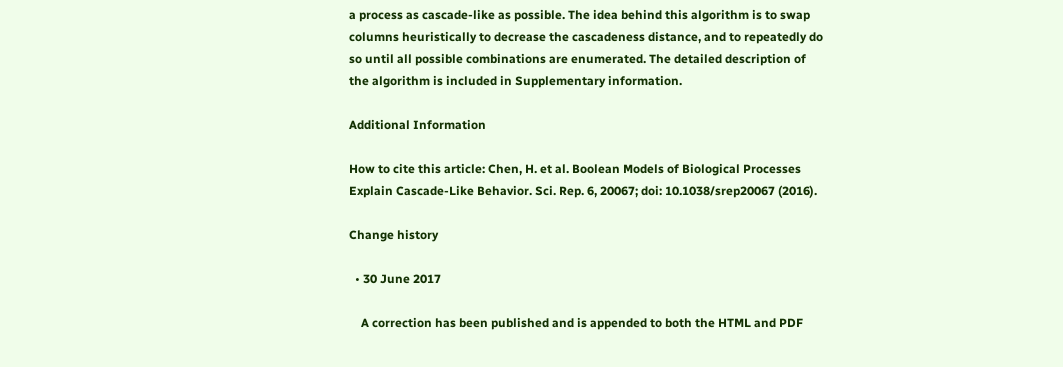a process as cascade-like as possible. The idea behind this algorithm is to swap columns heuristically to decrease the cascadeness distance, and to repeatedly do so until all possible combinations are enumerated. The detailed description of the algorithm is included in Supplementary information.

Additional Information

How to cite this article: Chen, H. et al. Boolean Models of Biological Processes Explain Cascade-Like Behavior. Sci. Rep. 6, 20067; doi: 10.1038/srep20067 (2016).

Change history

  • 30 June 2017

    A correction has been published and is appended to both the HTML and PDF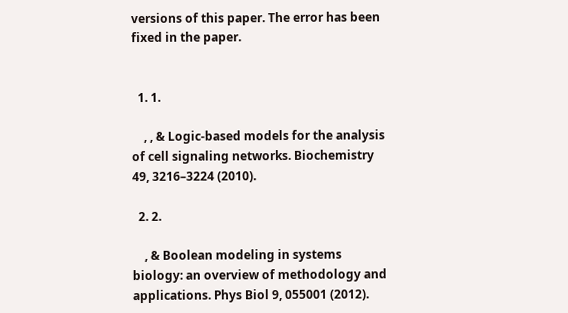versions of this paper. The error has been fixed in the paper.


  1. 1.

    , , & Logic-based models for the analysis of cell signaling networks. Biochemistry 49, 3216–3224 (2010).

  2. 2.

    , & Boolean modeling in systems biology: an overview of methodology and applications. Phys Biol 9, 055001 (2012).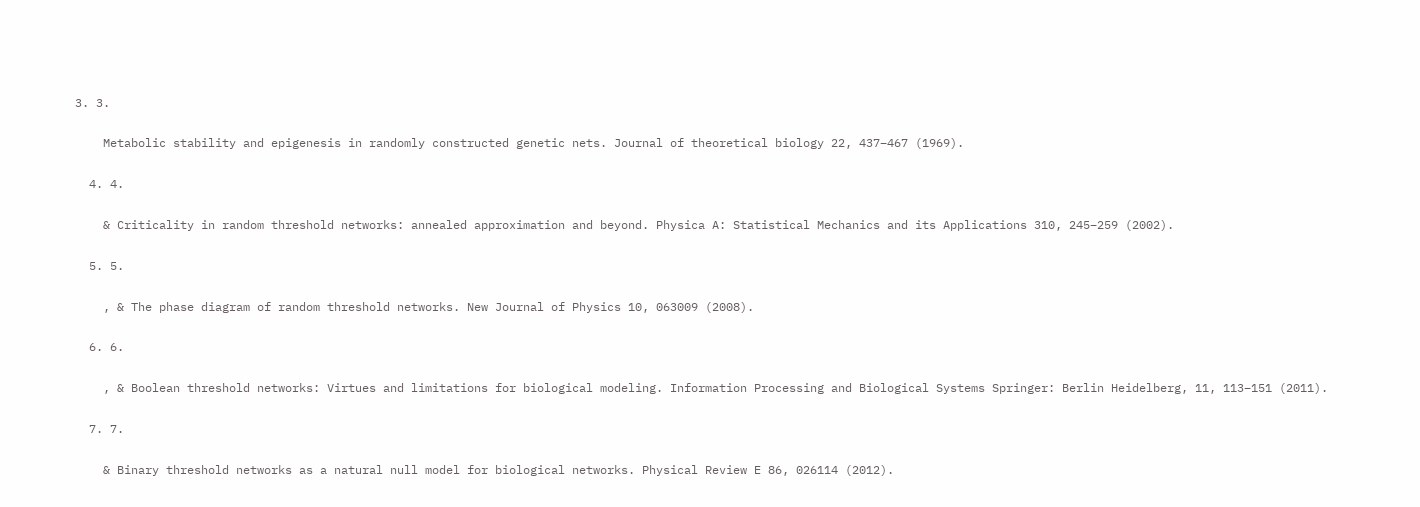3. 3.

    Metabolic stability and epigenesis in randomly constructed genetic nets. Journal of theoretical biology 22, 437–467 (1969).

  4. 4.

    & Criticality in random threshold networks: annealed approximation and beyond. Physica A: Statistical Mechanics and its Applications 310, 245–259 (2002).

  5. 5.

    , & The phase diagram of random threshold networks. New Journal of Physics 10, 063009 (2008).

  6. 6.

    , & Boolean threshold networks: Virtues and limitations for biological modeling. Information Processing and Biological Systems Springer: Berlin Heidelberg, 11, 113–151 (2011).

  7. 7.

    & Binary threshold networks as a natural null model for biological networks. Physical Review E 86, 026114 (2012).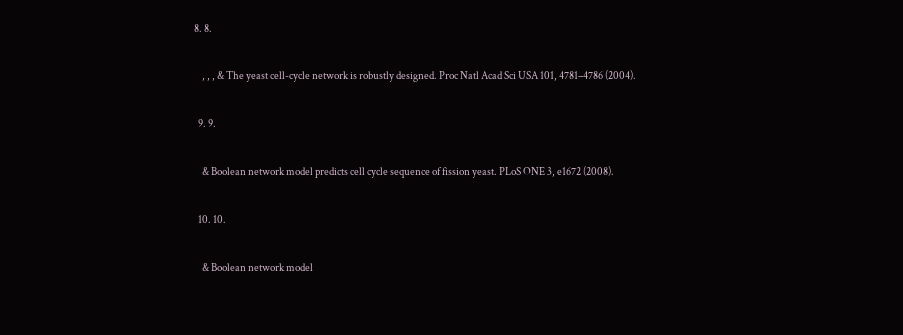8. 8.

    , , , & The yeast cell-cycle network is robustly designed. Proc Natl Acad Sci USA 101, 4781–4786 (2004).

  9. 9.

    & Boolean network model predicts cell cycle sequence of fission yeast. PLoS ONE 3, e1672 (2008).

  10. 10.

    & Boolean network model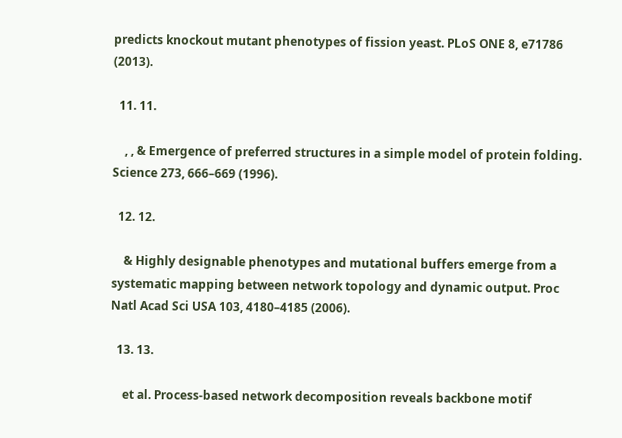predicts knockout mutant phenotypes of fission yeast. PLoS ONE 8, e71786 (2013).

  11. 11.

    , , & Emergence of preferred structures in a simple model of protein folding. Science 273, 666–669 (1996).

  12. 12.

    & Highly designable phenotypes and mutational buffers emerge from a systematic mapping between network topology and dynamic output. Proc Natl Acad Sci USA 103, 4180–4185 (2006).

  13. 13.

    et al. Process-based network decomposition reveals backbone motif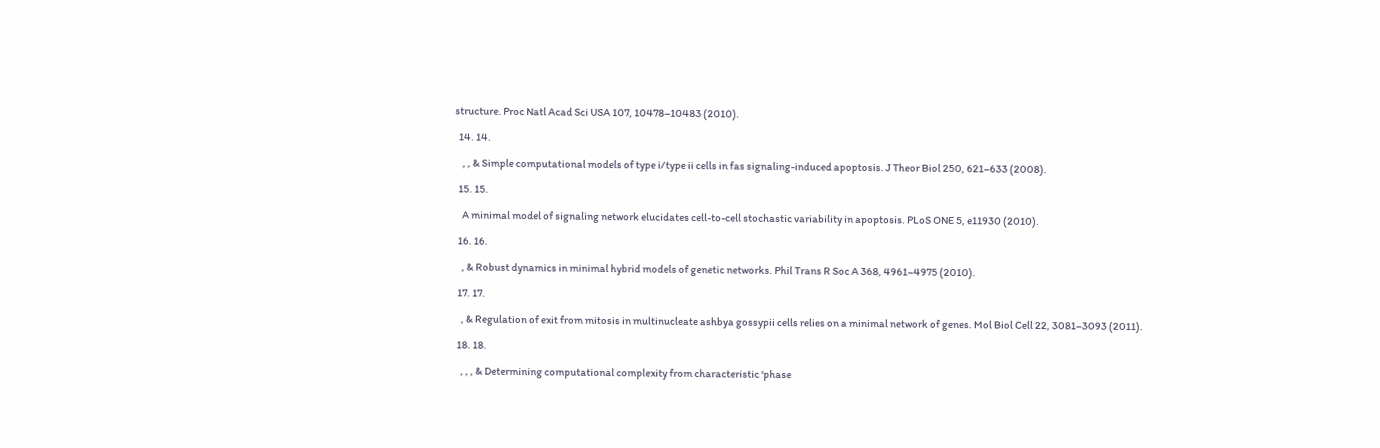structure. Proc Natl Acad Sci USA 107, 10478–10483 (2010).

  14. 14.

    , , & Simple computational models of type i/type ii cells in fas signaling-induced apoptosis. J Theor Biol 250, 621–633 (2008).

  15. 15.

    A minimal model of signaling network elucidates cell-to-cell stochastic variability in apoptosis. PLoS ONE 5, e11930 (2010).

  16. 16.

    , & Robust dynamics in minimal hybrid models of genetic networks. Phil Trans R Soc A 368, 4961–4975 (2010).

  17. 17.

    , & Regulation of exit from mitosis in multinucleate ashbya gossypii cells relies on a minimal network of genes. Mol Biol Cell 22, 3081–3093 (2011).

  18. 18.

    , , , & Determining computational complexity from characteristic ‘phase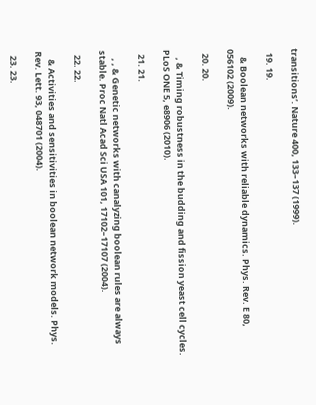transitions’. Nature 400, 133–137 (1999).

  19. 19.

    & Boolean networks with reliable dynamics. Phys. Rev. E 80, 056102 (2009).

  20. 20.

    , & Timing robustness in the budding and fission yeast cell cycles. PLoS ONE 5, e8906 (2010).

  21. 21.

    , , & Genetic networks with canalyzing boolean rules are always stable. Proc Natl Acad Sci USA 101, 17102–17107 (2004).

  22. 22.

    & Activities and sensitivities in boolean network models. Phys. Rev. Lett. 93, 048701 (2004).

  23. 23.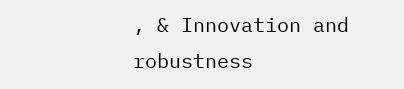, & Innovation and robustness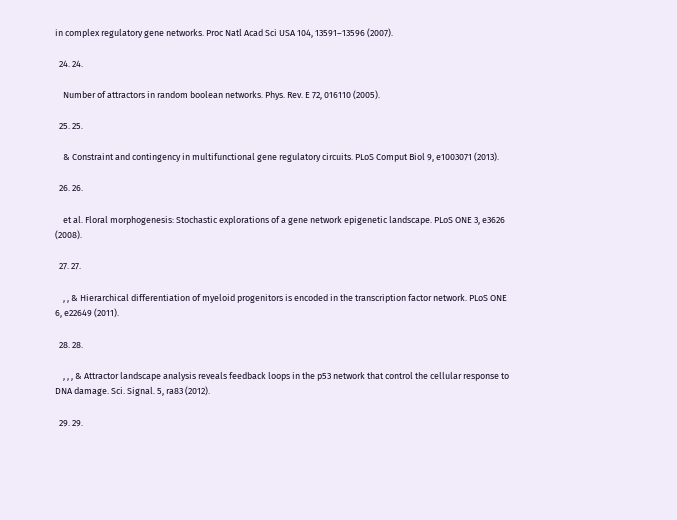in complex regulatory gene networks. Proc Natl Acad Sci USA 104, 13591–13596 (2007).

  24. 24.

    Number of attractors in random boolean networks. Phys. Rev. E 72, 016110 (2005).

  25. 25.

    & Constraint and contingency in multifunctional gene regulatory circuits. PLoS Comput Biol 9, e1003071 (2013).

  26. 26.

    et al. Floral morphogenesis: Stochastic explorations of a gene network epigenetic landscape. PLoS ONE 3, e3626 (2008).

  27. 27.

    , , & Hierarchical differentiation of myeloid progenitors is encoded in the transcription factor network. PLoS ONE 6, e22649 (2011).

  28. 28.

    , , , & Attractor landscape analysis reveals feedback loops in the p53 network that control the cellular response to DNA damage. Sci. Signal. 5, ra83 (2012).

  29. 29.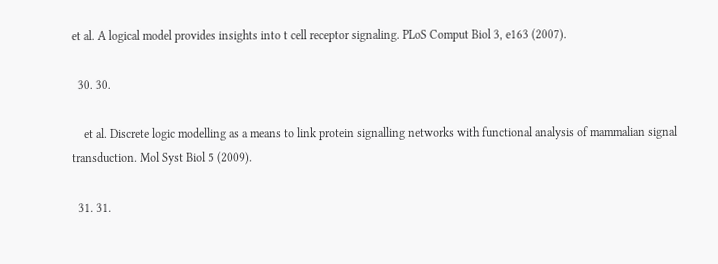et al. A logical model provides insights into t cell receptor signaling. PLoS Comput Biol 3, e163 (2007).

  30. 30.

    et al. Discrete logic modelling as a means to link protein signalling networks with functional analysis of mammalian signal transduction. Mol Syst Biol 5 (2009).

  31. 31.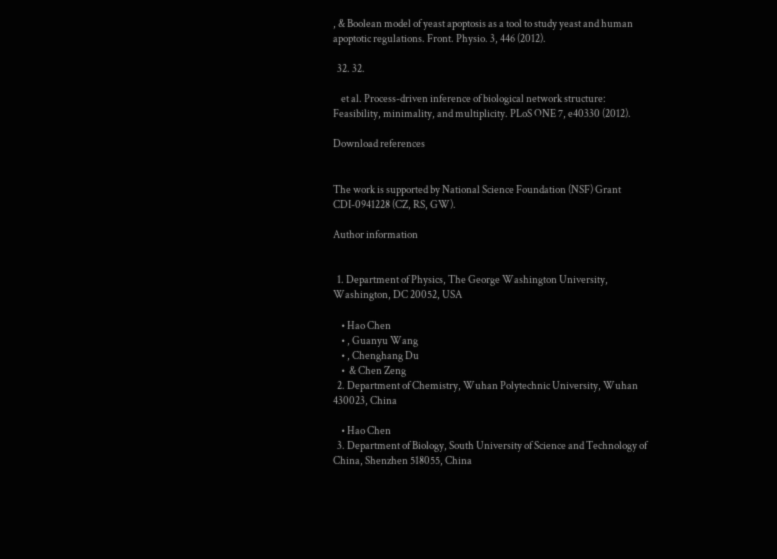, & Boolean model of yeast apoptosis as a tool to study yeast and human apoptotic regulations. Front. Physio. 3, 446 (2012).

  32. 32.

    et al. Process-driven inference of biological network structure: Feasibility, minimality, and multiplicity. PLoS ONE 7, e40330 (2012).

Download references


The work is supported by National Science Foundation (NSF) Grant CDI-0941228 (CZ, RS, GW).

Author information


  1. Department of Physics, The George Washington University, Washington, DC 20052, USA

    • Hao Chen
    • , Guanyu Wang
    • , Chenghang Du
    •  & Chen Zeng
  2. Department of Chemistry, Wuhan Polytechnic University, Wuhan 430023, China

    • Hao Chen
  3. Department of Biology, South University of Science and Technology of China, Shenzhen 518055, China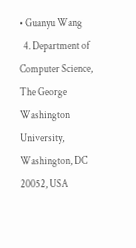• Guanyu Wang
  4. Department of Computer Science, The George Washington University, Washington, DC 20052, USA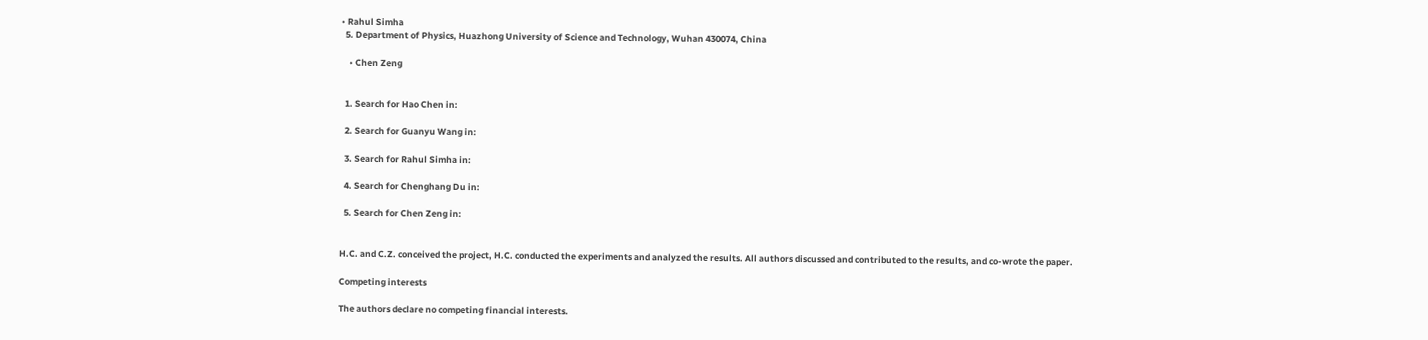• Rahul Simha
  5. Department of Physics, Huazhong University of Science and Technology, Wuhan 430074, China

    • Chen Zeng


  1. Search for Hao Chen in:

  2. Search for Guanyu Wang in:

  3. Search for Rahul Simha in:

  4. Search for Chenghang Du in:

  5. Search for Chen Zeng in:


H.C. and C.Z. conceived the project, H.C. conducted the experiments and analyzed the results. All authors discussed and contributed to the results, and co-wrote the paper.

Competing interests

The authors declare no competing financial interests.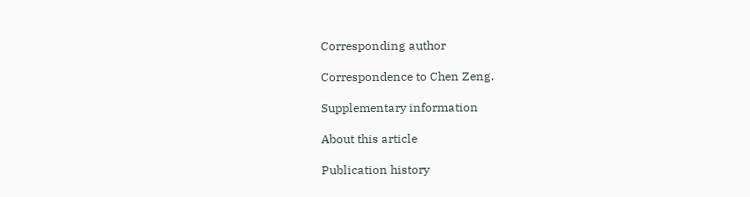Corresponding author

Correspondence to Chen Zeng.

Supplementary information

About this article

Publication history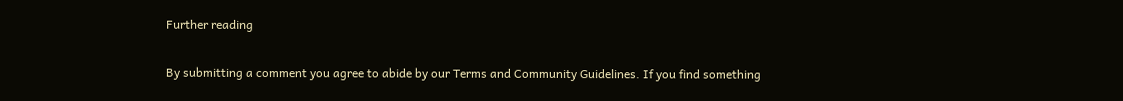Further reading


By submitting a comment you agree to abide by our Terms and Community Guidelines. If you find something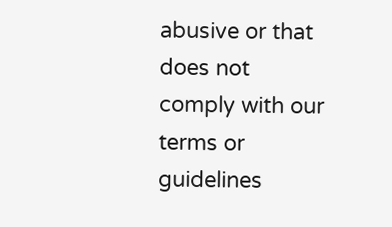abusive or that does not comply with our terms or guidelines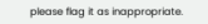please flag it as inappropriate.